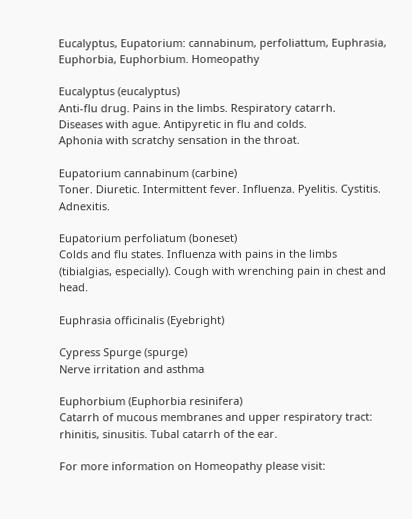Eucalyptus, Eupatorium: cannabinum, perfoliattum, Euphrasia, Euphorbia, Euphorbium. Homeopathy

Eucalyptus (eucalyptus)
Anti-flu drug. Pains in the limbs. Respiratory catarrh.
Diseases with ague. Antipyretic in flu and colds.
Aphonia with scratchy sensation in the throat.

Eupatorium cannabinum (carbine)
Toner. Diuretic. Intermittent fever. Influenza. Pyelitis. Cystitis. Adnexitis.

Eupatorium perfoliatum (boneset)
Colds and flu states. Influenza with pains in the limbs
(tibialgias, especially). Cough with wrenching pain in chest and head.

Euphrasia officinalis (Eyebright)

Cypress Spurge (spurge)
Nerve irritation and asthma

Euphorbium (Euphorbia resinifera)
Catarrh of mucous membranes and upper respiratory tract: rhinitis, sinusitis. Tubal catarrh of the ear.

For more information on Homeopathy please visit: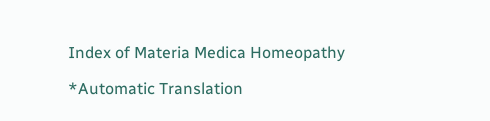Index of Materia Medica Homeopathy

*Automatic Translation